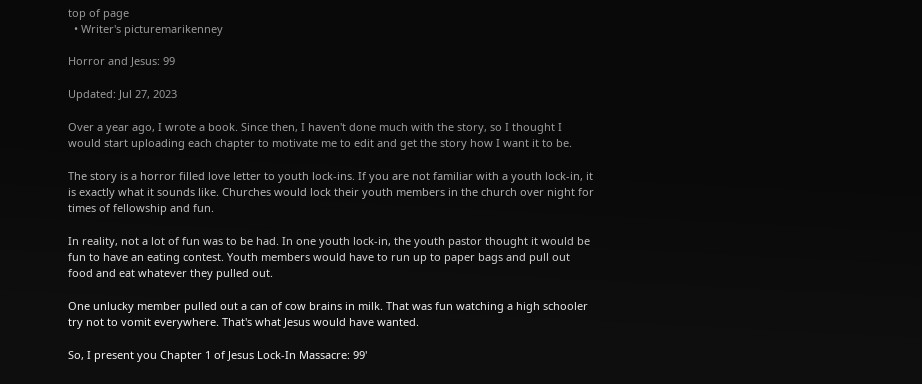top of page
  • Writer's picturemarikenney

Horror and Jesus: 99

Updated: Jul 27, 2023

Over a year ago, I wrote a book. Since then, I haven't done much with the story, so I thought I would start uploading each chapter to motivate me to edit and get the story how I want it to be.

The story is a horror filled love letter to youth lock-ins. If you are not familiar with a youth lock-in, it is exactly what it sounds like. Churches would lock their youth members in the church over night for times of fellowship and fun.

In reality, not a lot of fun was to be had. In one youth lock-in, the youth pastor thought it would be fun to have an eating contest. Youth members would have to run up to paper bags and pull out food and eat whatever they pulled out.

One unlucky member pulled out a can of cow brains in milk. That was fun watching a high schooler try not to vomit everywhere. That's what Jesus would have wanted.

So, I present you Chapter 1 of Jesus Lock-In Massacre: 99'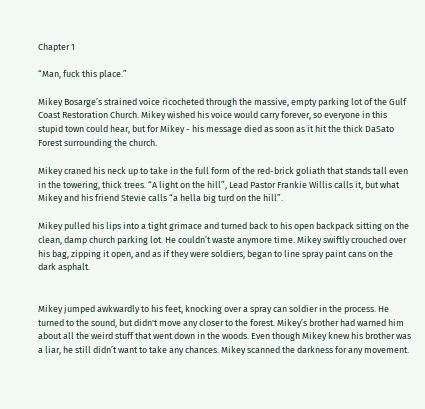Chapter 1

“Man, fuck this place.”

Mikey Bosarge’s strained voice ricocheted through the massive, empty parking lot of the Gulf Coast Restoration Church. Mikey wished his voice would carry forever, so everyone in this stupid town could hear, but for Mikey - his message died as soon as it hit the thick DaSato Forest surrounding the church.

Mikey craned his neck up to take in the full form of the red-brick goliath that stands tall even in the towering, thick trees. “A light on the hill”, Lead Pastor Frankie Willis calls it, but what Mikey and his friend Stevie calls “a hella big turd on the hill”.

Mikey pulled his lips into a tight grimace and turned back to his open backpack sitting on the clean, damp church parking lot. He couldn’t waste anymore time. Mikey swiftly crouched over his bag, zipping it open, and as if they were soldiers, began to line spray paint cans on the dark asphalt.


Mikey jumped awkwardly to his feet, knocking over a spray can soldier in the process. He turned to the sound, but didn't move any closer to the forest. Mikey’s brother had warned him about all the weird stuff that went down in the woods. Even though Mikey knew his brother was a liar, he still didn’t want to take any chances. Mikey scanned the darkness for any movement.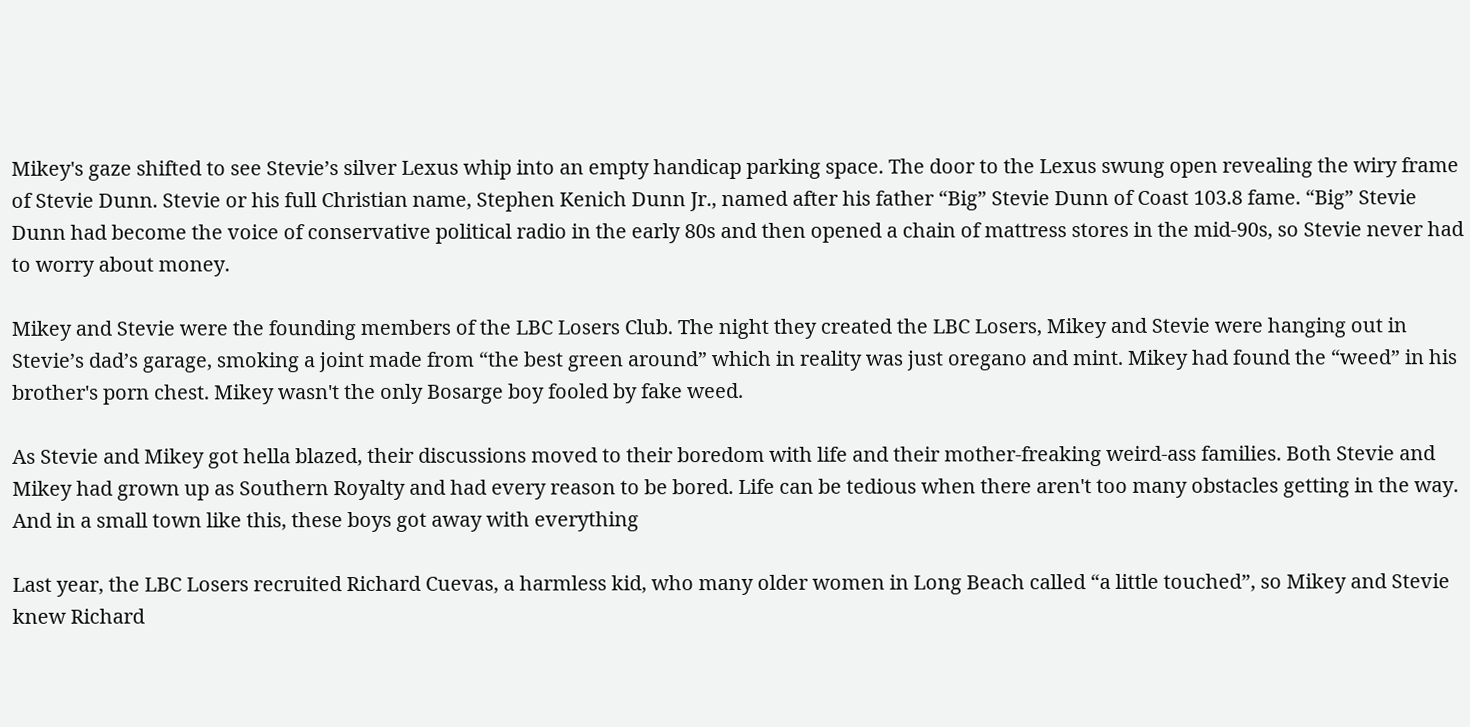Mikey's gaze shifted to see Stevie’s silver Lexus whip into an empty handicap parking space. The door to the Lexus swung open revealing the wiry frame of Stevie Dunn. Stevie or his full Christian name, Stephen Kenich Dunn Jr., named after his father “Big” Stevie Dunn of Coast 103.8 fame. “Big” Stevie Dunn had become the voice of conservative political radio in the early 80s and then opened a chain of mattress stores in the mid-90s, so Stevie never had to worry about money.

Mikey and Stevie were the founding members of the LBC Losers Club. The night they created the LBC Losers, Mikey and Stevie were hanging out in Stevie’s dad’s garage, smoking a joint made from “the best green around” which in reality was just oregano and mint. Mikey had found the “weed” in his brother's porn chest. Mikey wasn't the only Bosarge boy fooled by fake weed.

As Stevie and Mikey got hella blazed, their discussions moved to their boredom with life and their mother-freaking weird-ass families. Both Stevie and Mikey had grown up as Southern Royalty and had every reason to be bored. Life can be tedious when there aren't too many obstacles getting in the way. And in a small town like this, these boys got away with everything

Last year, the LBC Losers recruited Richard Cuevas, a harmless kid, who many older women in Long Beach called “a little touched”, so Mikey and Stevie knew Richard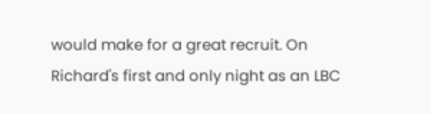would make for a great recruit. On Richard's first and only night as an LBC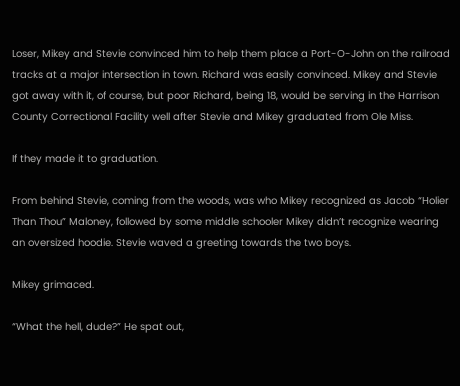Loser, Mikey and Stevie convinced him to help them place a Port-O-John on the railroad tracks at a major intersection in town. Richard was easily convinced. Mikey and Stevie got away with it, of course, but poor Richard, being 18, would be serving in the Harrison County Correctional Facility well after Stevie and Mikey graduated from Ole Miss.

If they made it to graduation.

From behind Stevie, coming from the woods, was who Mikey recognized as Jacob “Holier Than Thou” Maloney, followed by some middle schooler Mikey didn’t recognize wearing an oversized hoodie. Stevie waved a greeting towards the two boys.

Mikey grimaced.

“What the hell, dude?” He spat out,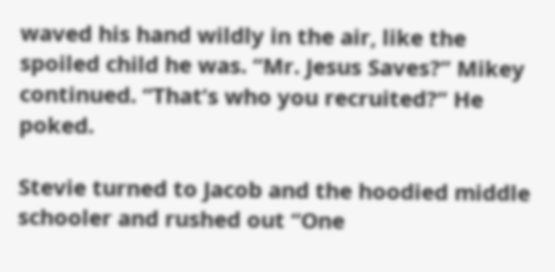waved his hand wildly in the air, like the spoiled child he was. “Mr. Jesus Saves?” Mikey continued. “That’s who you recruited?” He poked.

Stevie turned to Jacob and the hoodied middle schooler and rushed out “One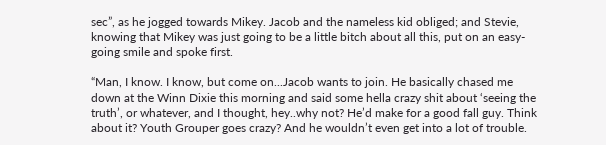sec”, as he jogged towards Mikey. Jacob and the nameless kid obliged; and Stevie, knowing that Mikey was just going to be a little bitch about all this, put on an easy-going smile and spoke first.

“Man, I know. I know, but come on...Jacob wants to join. He basically chased me down at the Winn Dixie this morning and said some hella crazy shit about ‘seeing the truth’, or whatever, and I thought, hey..why not? He’d make for a good fall guy. Think about it? Youth Grouper goes crazy? And he wouldn’t even get into a lot of trouble.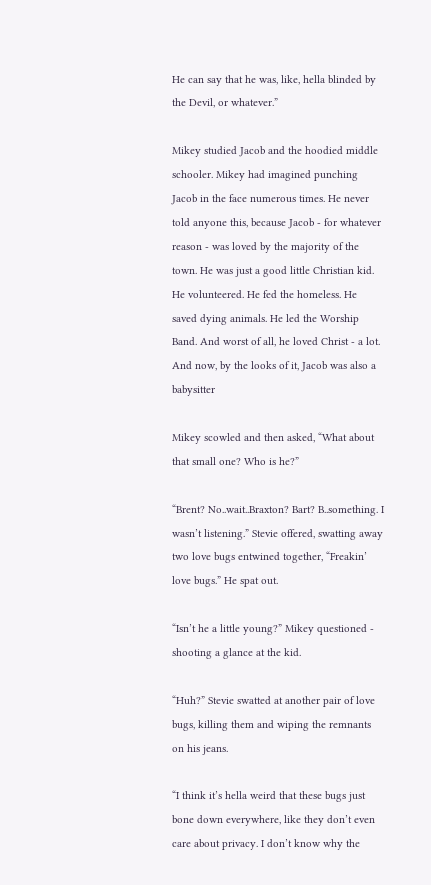He can say that he was, like, hella blinded by the Devil, or whatever.”

Mikey studied Jacob and the hoodied middle schooler. Mikey had imagined punching Jacob in the face numerous times. He never told anyone this, because Jacob - for whatever reason - was loved by the majority of the town. He was just a good little Christian kid. He volunteered. He fed the homeless. He saved dying animals. He led the Worship Band. And worst of all, he loved Christ - a lot. And now, by the looks of it, Jacob was also a babysitter

Mikey scowled and then asked, “What about that small one? Who is he?”

“Brent? No..wait..Braxton? Bart? B..something. I wasn’t listening.” Stevie offered, swatting away two love bugs entwined together, “Freakin’ love bugs.” He spat out.

“Isn’t he a little young?” Mikey questioned - shooting a glance at the kid.

“Huh?” Stevie swatted at another pair of love bugs, killing them and wiping the remnants on his jeans.

“I think it’s hella weird that these bugs just bone down everywhere, like they don’t even care about privacy. I don’t know why the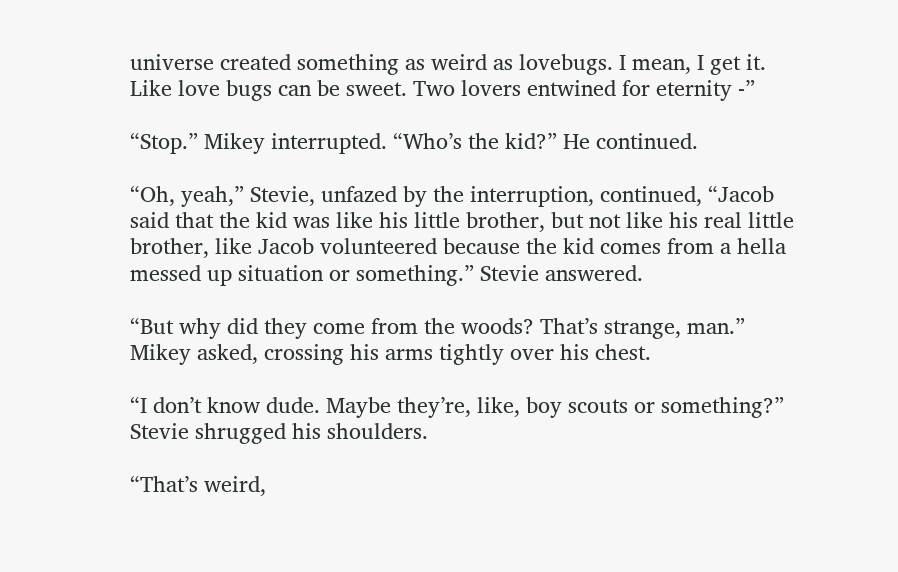universe created something as weird as lovebugs. I mean, I get it. Like love bugs can be sweet. Two lovers entwined for eternity -”

“Stop.” Mikey interrupted. “Who’s the kid?” He continued.

“Oh, yeah,” Stevie, unfazed by the interruption, continued, “Jacob said that the kid was like his little brother, but not like his real little brother, like Jacob volunteered because the kid comes from a hella messed up situation or something.” Stevie answered.

“But why did they come from the woods? That’s strange, man.” Mikey asked, crossing his arms tightly over his chest.

“I don’t know dude. Maybe they’re, like, boy scouts or something?” Stevie shrugged his shoulders.

“That’s weird,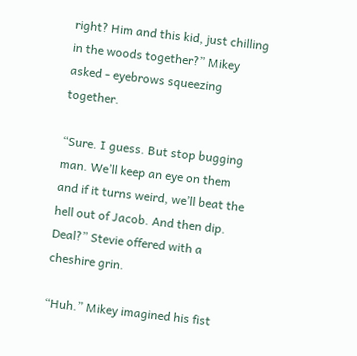right? Him and this kid, just chilling in the woods together?” Mikey asked - eyebrows squeezing together.

“Sure. I guess. But stop bugging man. We’ll keep an eye on them and if it turns weird, we’ll beat the hell out of Jacob. And then dip. Deal?” Stevie offered with a cheshire grin.

“Huh.” Mikey imagined his fist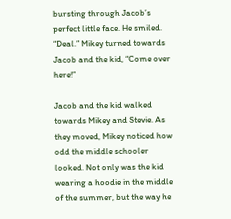bursting through Jacob’s perfect little face. He smiled. “Deal.” Mikey turned towards Jacob and the kid, “Come over here!”

Jacob and the kid walked towards Mikey and Stevie. As they moved, Mikey noticed how odd the middle schooler looked. Not only was the kid wearing a hoodie in the middle of the summer, but the way he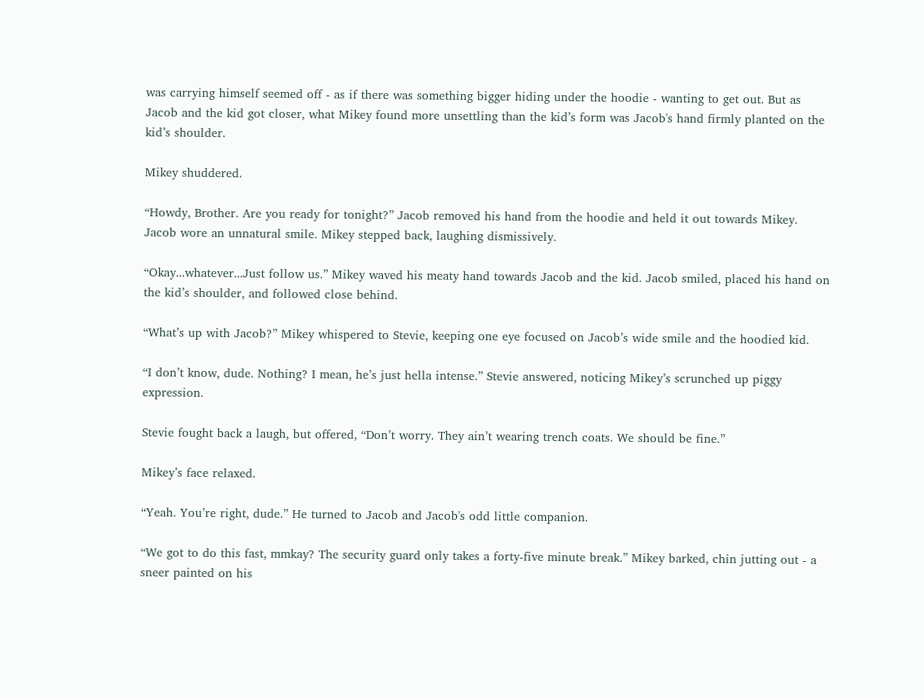was carrying himself seemed off - as if there was something bigger hiding under the hoodie - wanting to get out. But as Jacob and the kid got closer, what Mikey found more unsettling than the kid’s form was Jacob's hand firmly planted on the kid’s shoulder.

Mikey shuddered.

“Howdy, Brother. Are you ready for tonight?” Jacob removed his hand from the hoodie and held it out towards Mikey. Jacob wore an unnatural smile. Mikey stepped back, laughing dismissively.

“Okay...whatever...Just follow us.” Mikey waved his meaty hand towards Jacob and the kid. Jacob smiled, placed his hand on the kid’s shoulder, and followed close behind.

“What’s up with Jacob?” Mikey whispered to Stevie, keeping one eye focused on Jacob’s wide smile and the hoodied kid.

“I don’t know, dude. Nothing? I mean, he’s just hella intense.” Stevie answered, noticing Mikey’s scrunched up piggy expression.

Stevie fought back a laugh, but offered, “Don’t worry. They ain’t wearing trench coats. We should be fine.”

Mikey’s face relaxed.

“Yeah. You’re right, dude.” He turned to Jacob and Jacob's odd little companion.

“We got to do this fast, mmkay? The security guard only takes a forty-five minute break.” Mikey barked, chin jutting out - a sneer painted on his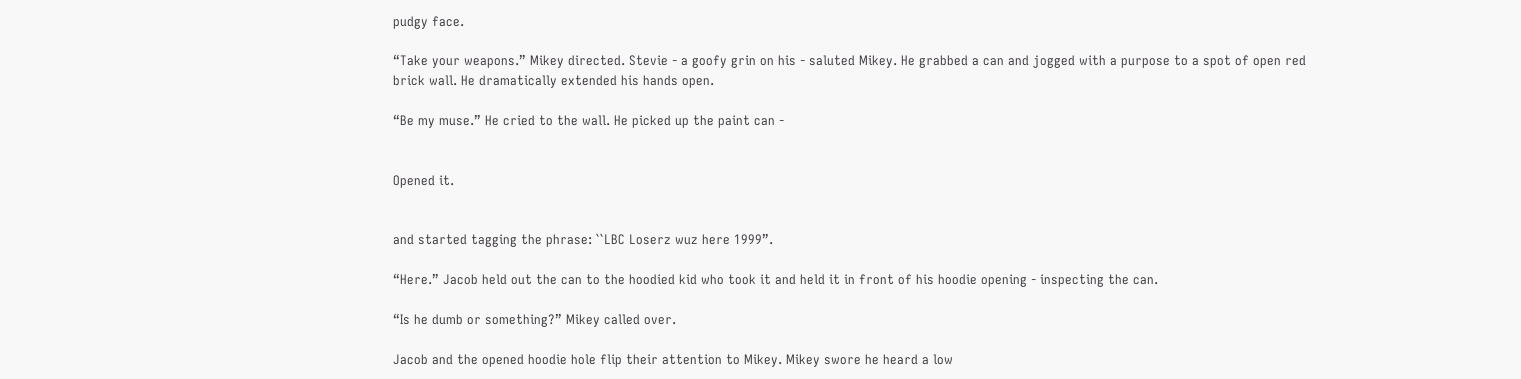pudgy face.

“Take your weapons.” Mikey directed. Stevie - a goofy grin on his - saluted Mikey. He grabbed a can and jogged with a purpose to a spot of open red brick wall. He dramatically extended his hands open.

“Be my muse.” He cried to the wall. He picked up the paint can -


Opened it.


and started tagging the phrase: ``LBC Loserz wuz here 1999”.

“Here.” Jacob held out the can to the hoodied kid who took it and held it in front of his hoodie opening - inspecting the can.

“Is he dumb or something?” Mikey called over.

Jacob and the opened hoodie hole flip their attention to Mikey. Mikey swore he heard a low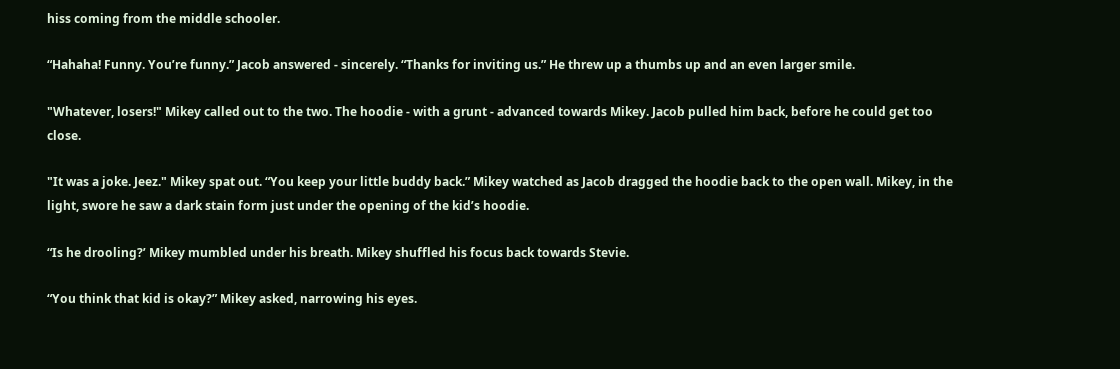hiss coming from the middle schooler.

“Hahaha! Funny. You’re funny.” Jacob answered - sincerely. “Thanks for inviting us.” He threw up a thumbs up and an even larger smile.

"Whatever, losers!" Mikey called out to the two. The hoodie - with a grunt - advanced towards Mikey. Jacob pulled him back, before he could get too close.

"It was a joke. Jeez." Mikey spat out. “You keep your little buddy back.” Mikey watched as Jacob dragged the hoodie back to the open wall. Mikey, in the light, swore he saw a dark stain form just under the opening of the kid’s hoodie.

“Is he drooling?’ Mikey mumbled under his breath. Mikey shuffled his focus back towards Stevie.

“You think that kid is okay?” Mikey asked, narrowing his eyes.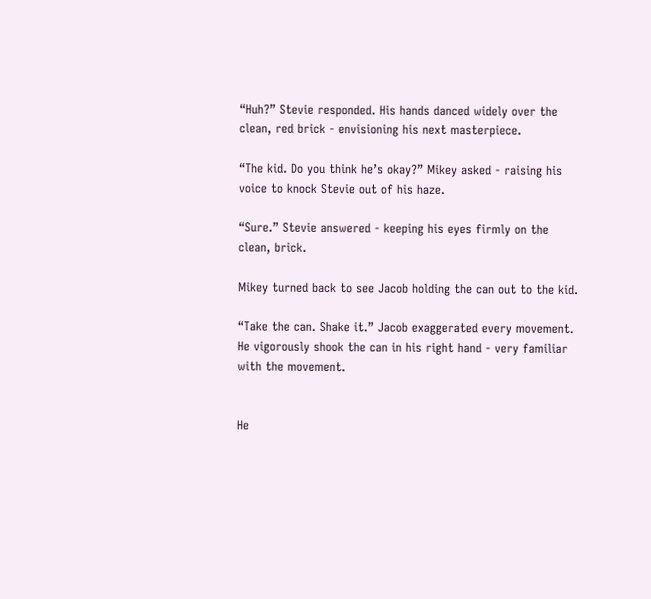“Huh?” Stevie responded. His hands danced widely over the clean, red brick - envisioning his next masterpiece.

“The kid. Do you think he’s okay?” Mikey asked - raising his voice to knock Stevie out of his haze.

“Sure.” Stevie answered - keeping his eyes firmly on the clean, brick.

Mikey turned back to see Jacob holding the can out to the kid.

“Take the can. Shake it.” Jacob exaggerated every movement. He vigorously shook the can in his right hand - very familiar with the movement.


He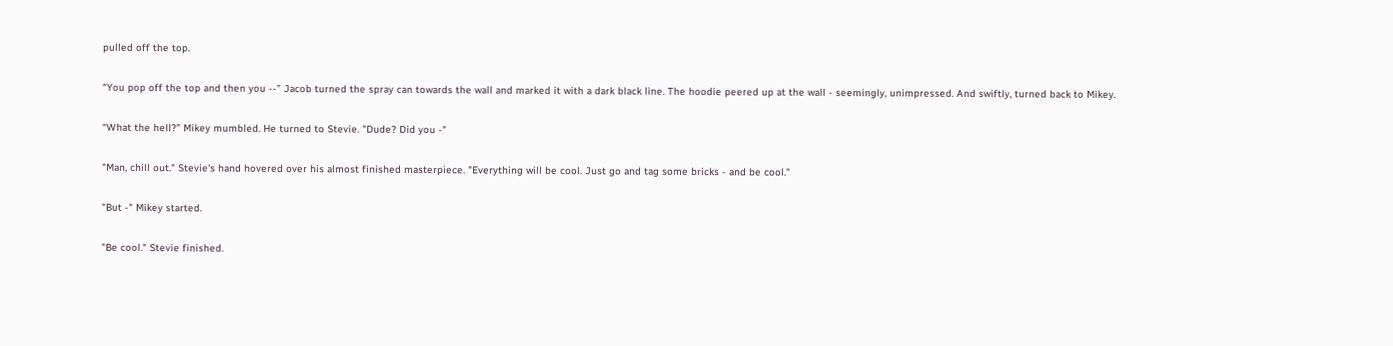pulled off the top.

“You pop off the top and then you --” Jacob turned the spray can towards the wall and marked it with a dark black line. The hoodie peered up at the wall - seemingly, unimpressed. And swiftly, turned back to Mikey.

“What the hell?” Mikey mumbled. He turned to Stevie. "Dude? Did you -"

"Man, chill out." Stevie's hand hovered over his almost finished masterpiece. "Everything will be cool. Just go and tag some bricks - and be cool."

"But -" Mikey started.

"Be cool." Stevie finished.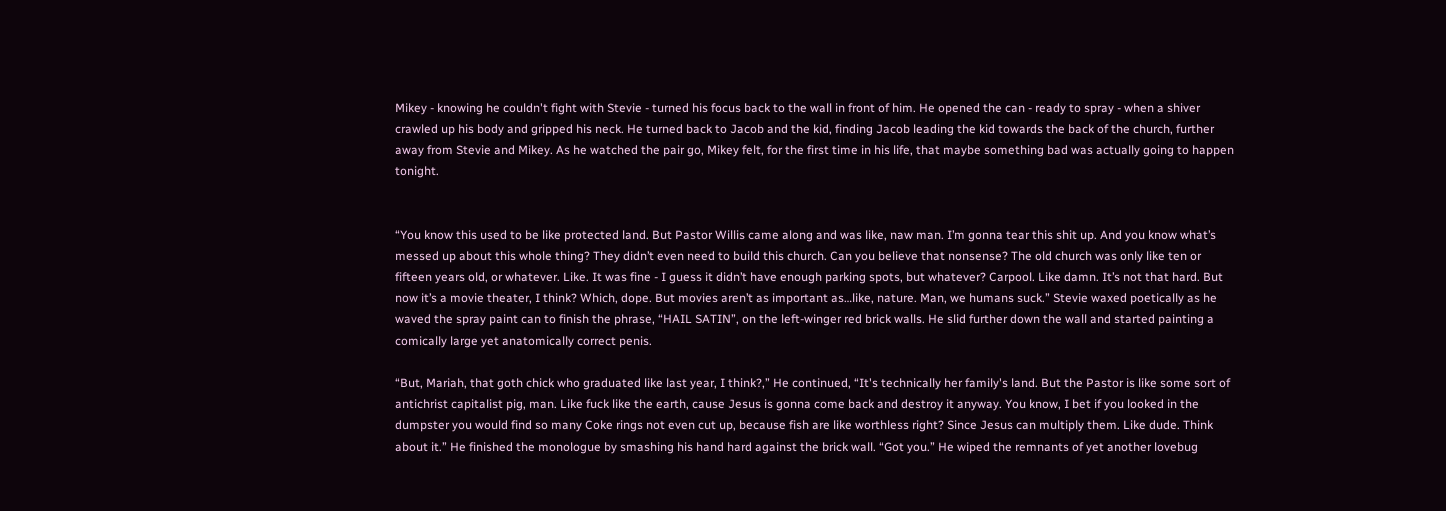Mikey - knowing he couldn't fight with Stevie - turned his focus back to the wall in front of him. He opened the can - ready to spray - when a shiver crawled up his body and gripped his neck. He turned back to Jacob and the kid, finding Jacob leading the kid towards the back of the church, further away from Stevie and Mikey. As he watched the pair go, Mikey felt, for the first time in his life, that maybe something bad was actually going to happen tonight.


“You know this used to be like protected land. But Pastor Willis came along and was like, naw man. I’m gonna tear this shit up. And you know what’s messed up about this whole thing? They didn’t even need to build this church. Can you believe that nonsense? The old church was only like ten or fifteen years old, or whatever. Like. It was fine - I guess it didn’t have enough parking spots, but whatever? Carpool. Like damn. It’s not that hard. But now it’s a movie theater, I think? Which, dope. But movies aren’t as important as…like, nature. Man, we humans suck.” Stevie waxed poetically as he waved the spray paint can to finish the phrase, “HAIL SATIN”, on the left-winger red brick walls. He slid further down the wall and started painting a comically large yet anatomically correct penis.

“But, Mariah, that goth chick who graduated like last year, I think?,” He continued, “It's technically her family's land. But the Pastor is like some sort of antichrist capitalist pig, man. Like fuck like the earth, cause Jesus is gonna come back and destroy it anyway. You know, I bet if you looked in the dumpster you would find so many Coke rings not even cut up, because fish are like worthless right? Since Jesus can multiply them. Like dude. Think about it.” He finished the monologue by smashing his hand hard against the brick wall. “Got you.” He wiped the remnants of yet another lovebug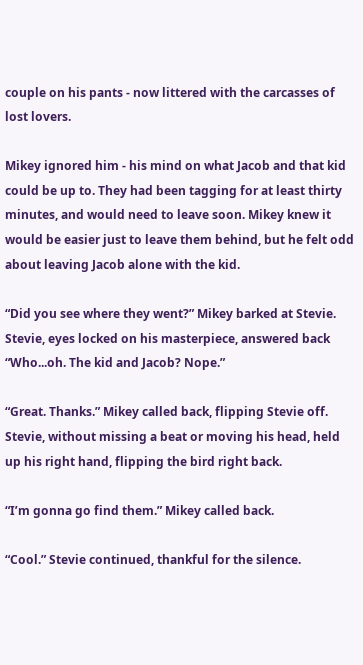couple on his pants - now littered with the carcasses of lost lovers.

Mikey ignored him - his mind on what Jacob and that kid could be up to. They had been tagging for at least thirty minutes, and would need to leave soon. Mikey knew it would be easier just to leave them behind, but he felt odd about leaving Jacob alone with the kid.

“Did you see where they went?” Mikey barked at Stevie. Stevie, eyes locked on his masterpiece, answered back “Who...oh. The kid and Jacob? Nope.”

“Great. Thanks.” Mikey called back, flipping Stevie off. Stevie, without missing a beat or moving his head, held up his right hand, flipping the bird right back.

“I’m gonna go find them.” Mikey called back.

“Cool.” Stevie continued, thankful for the silence.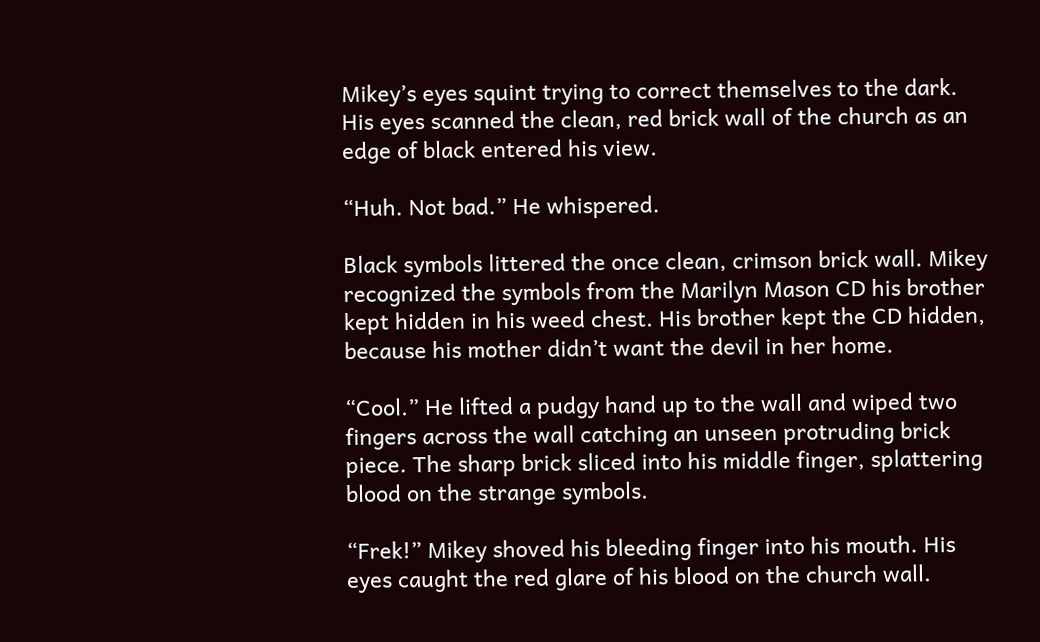Mikey’s eyes squint trying to correct themselves to the dark. His eyes scanned the clean, red brick wall of the church as an edge of black entered his view.

“Huh. Not bad.” He whispered.

Black symbols littered the once clean, crimson brick wall. Mikey recognized the symbols from the Marilyn Mason CD his brother kept hidden in his weed chest. His brother kept the CD hidden, because his mother didn’t want the devil in her home.

“Cool.” He lifted a pudgy hand up to the wall and wiped two fingers across the wall catching an unseen protruding brick piece. The sharp brick sliced into his middle finger, splattering blood on the strange symbols.

“Frek!” Mikey shoved his bleeding finger into his mouth. His eyes caught the red glare of his blood on the church wall.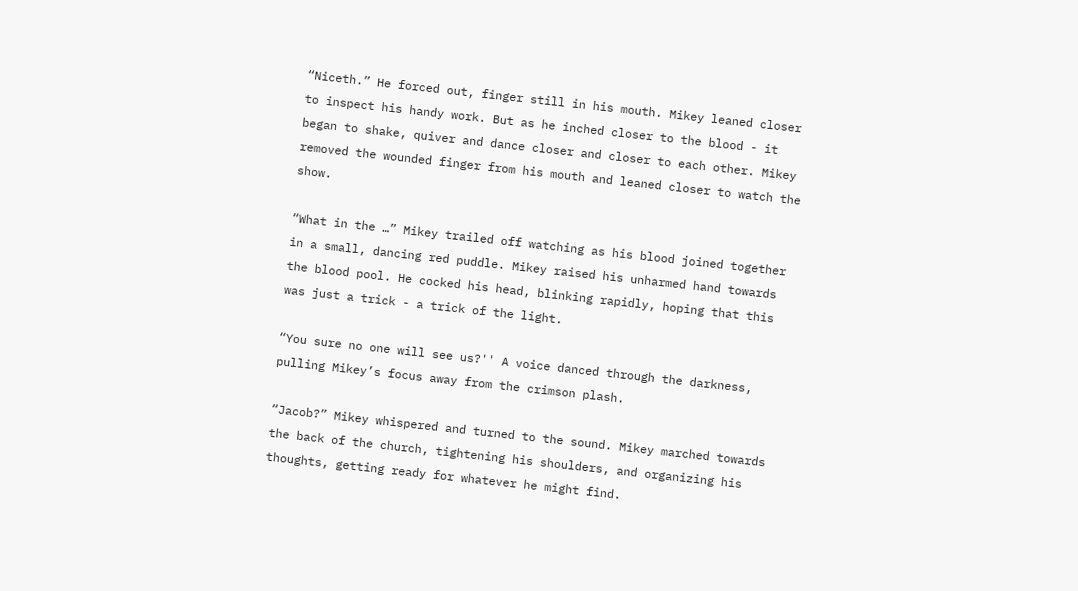“Niceth.” He forced out, finger still in his mouth. Mikey leaned closer to inspect his handy work. But as he inched closer to the blood - it began to shake, quiver and dance closer and closer to each other. Mikey removed the wounded finger from his mouth and leaned closer to watch the show.

“What in the …” Mikey trailed off watching as his blood joined together in a small, dancing red puddle. Mikey raised his unharmed hand towards the blood pool. He cocked his head, blinking rapidly, hoping that this was just a trick - a trick of the light.

“You sure no one will see us?'' A voice danced through the darkness, pulling Mikey’s focus away from the crimson plash.

“Jacob?” Mikey whispered and turned to the sound. Mikey marched towards the back of the church, tightening his shoulders, and organizing his thoughts, getting ready for whatever he might find.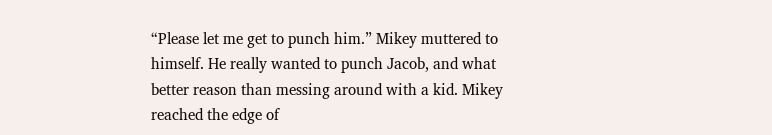“Please let me get to punch him.” Mikey muttered to himself. He really wanted to punch Jacob, and what better reason than messing around with a kid. Mikey reached the edge of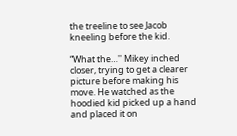the treeline to see Jacob kneeling before the kid.

“What the…'' Mikey inched closer, trying to get a clearer picture before making his move. He watched as the hoodied kid picked up a hand and placed it on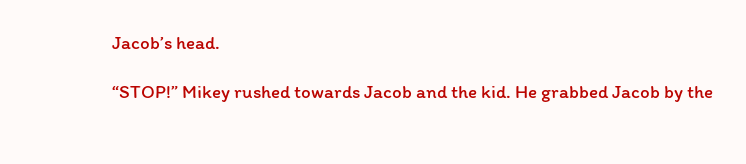Jacob’s head.

“STOP!” Mikey rushed towards Jacob and the kid. He grabbed Jacob by the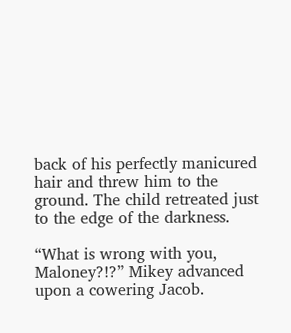back of his perfectly manicured hair and threw him to the ground. The child retreated just to the edge of the darkness.

“What is wrong with you, Maloney?!?” Mikey advanced upon a cowering Jacob.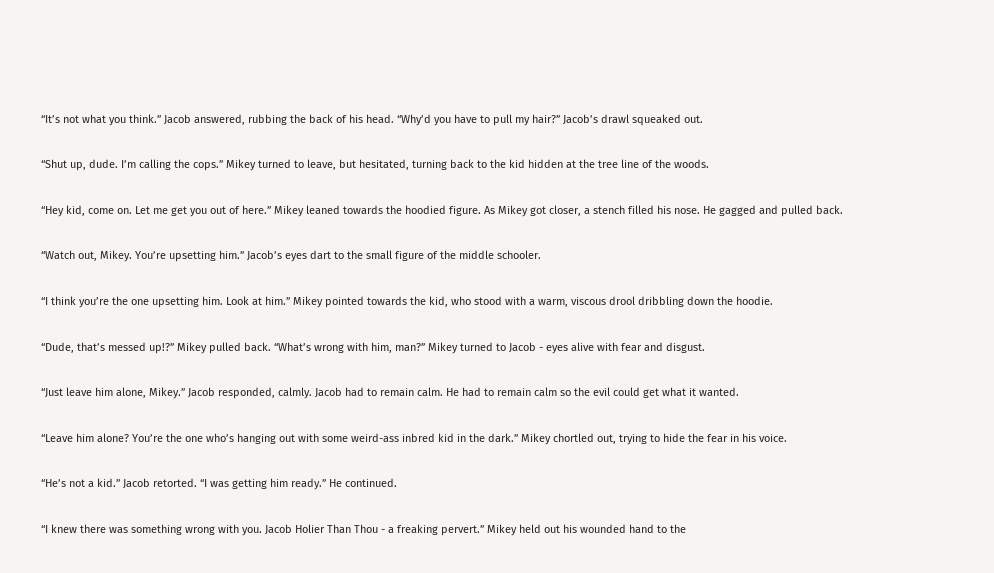“It’s not what you think.” Jacob answered, rubbing the back of his head. “Why’d you have to pull my hair?” Jacob’s drawl squeaked out.

“Shut up, dude. I’m calling the cops.” Mikey turned to leave, but hesitated, turning back to the kid hidden at the tree line of the woods.

“Hey kid, come on. Let me get you out of here.” Mikey leaned towards the hoodied figure. As Mikey got closer, a stench filled his nose. He gagged and pulled back.

“Watch out, Mikey. You’re upsetting him.” Jacob’s eyes dart to the small figure of the middle schooler.

“I think you’re the one upsetting him. Look at him.” Mikey pointed towards the kid, who stood with a warm, viscous drool dribbling down the hoodie.

“Dude, that’s messed up!?” Mikey pulled back. “What’s wrong with him, man?” Mikey turned to Jacob - eyes alive with fear and disgust.

“Just leave him alone, Mikey.” Jacob responded, calmly. Jacob had to remain calm. He had to remain calm so the evil could get what it wanted.

“Leave him alone? You’re the one who’s hanging out with some weird-ass inbred kid in the dark.” Mikey chortled out, trying to hide the fear in his voice.

“He’s not a kid.” Jacob retorted. “I was getting him ready.” He continued.

“I knew there was something wrong with you. Jacob Holier Than Thou - a freaking pervert.” Mikey held out his wounded hand to the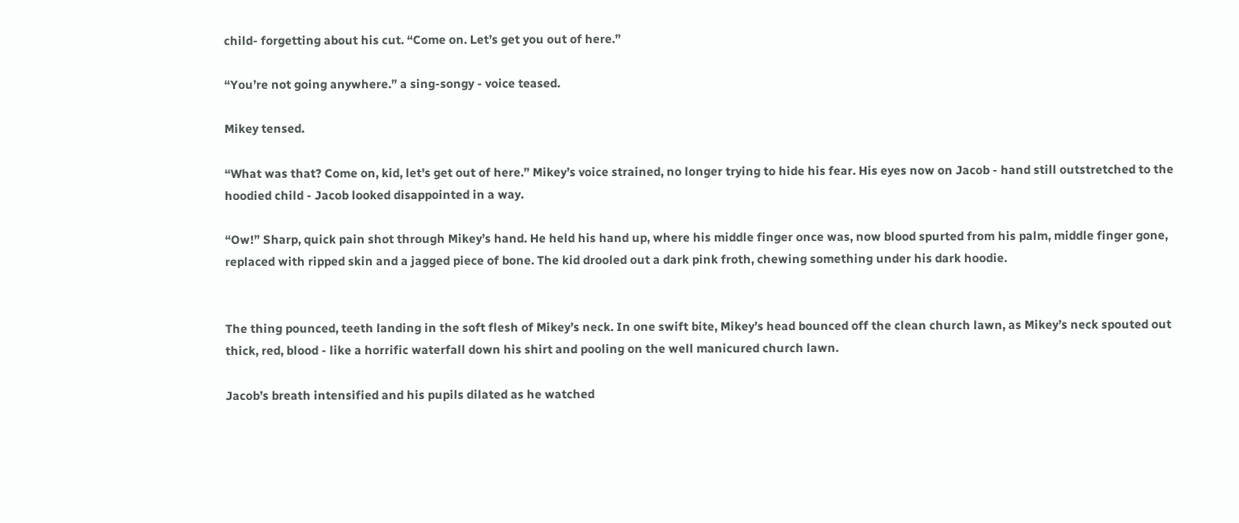child- forgetting about his cut. “Come on. Let’s get you out of here.”

“You’re not going anywhere.” a sing-songy - voice teased.

Mikey tensed.

“What was that? Come on, kid, let's get out of here.” Mikey’s voice strained, no longer trying to hide his fear. His eyes now on Jacob - hand still outstretched to the hoodied child - Jacob looked disappointed in a way.

“Ow!” Sharp, quick pain shot through Mikey’s hand. He held his hand up, where his middle finger once was, now blood spurted from his palm, middle finger gone, replaced with ripped skin and a jagged piece of bone. The kid drooled out a dark pink froth, chewing something under his dark hoodie.


The thing pounced, teeth landing in the soft flesh of Mikey’s neck. In one swift bite, Mikey’s head bounced off the clean church lawn, as Mikey’s neck spouted out thick, red, blood - like a horrific waterfall down his shirt and pooling on the well manicured church lawn.

Jacob’s breath intensified and his pupils dilated as he watched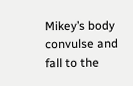Mikey’s body convulse and fall to the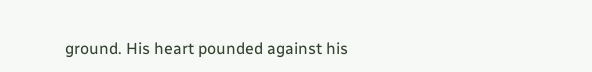ground. His heart pounded against his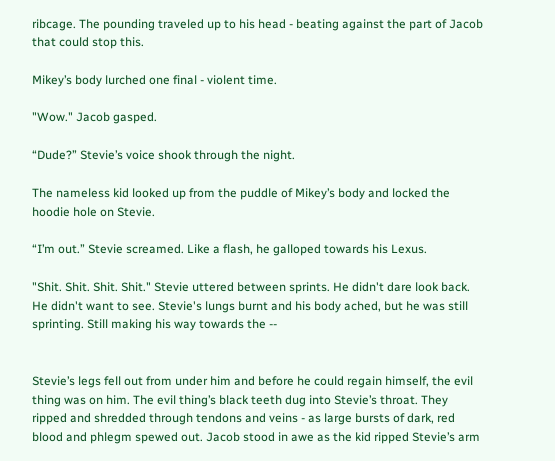ribcage. The pounding traveled up to his head - beating against the part of Jacob that could stop this.

Mikey’s body lurched one final - violent time.

"Wow." Jacob gasped.

“Dude?” Stevie’s voice shook through the night.

The nameless kid looked up from the puddle of Mikey’s body and locked the hoodie hole on Stevie.

“I’m out.” Stevie screamed. Like a flash, he galloped towards his Lexus.

"Shit. Shit. Shit. Shit." Stevie uttered between sprints. He didn't dare look back. He didn't want to see. Stevie's lungs burnt and his body ached, but he was still sprinting. Still making his way towards the --


Stevie’s legs fell out from under him and before he could regain himself, the evil thing was on him. The evil thing’s black teeth dug into Stevie’s throat. They ripped and shredded through tendons and veins - as large bursts of dark, red blood and phlegm spewed out. Jacob stood in awe as the kid ripped Stevie’s arm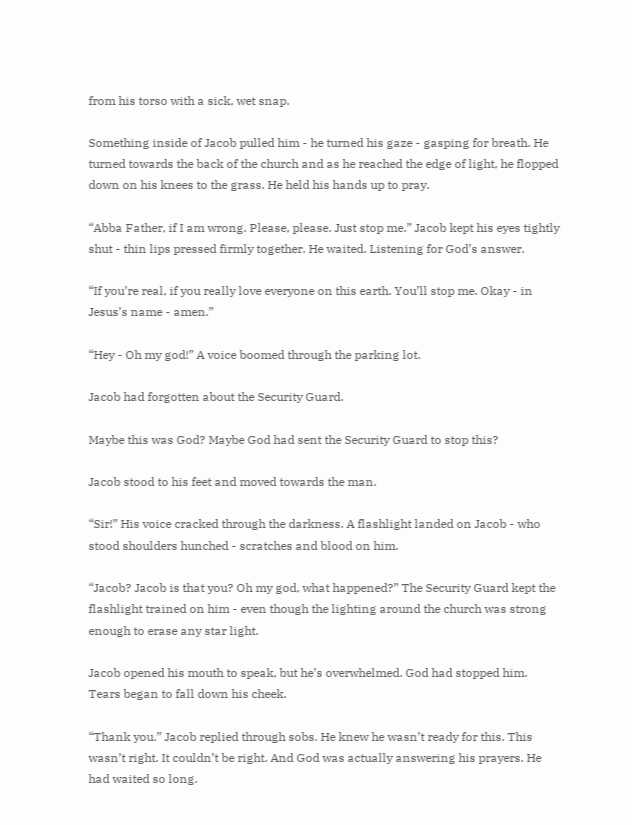from his torso with a sick, wet snap.

Something inside of Jacob pulled him - he turned his gaze - gasping for breath. He turned towards the back of the church and as he reached the edge of light, he flopped down on his knees to the grass. He held his hands up to pray.

“Abba Father, if I am wrong. Please, please. Just stop me.” Jacob kept his eyes tightly shut - thin lips pressed firmly together. He waited. Listening for God’s answer.

“If you’re real, if you really love everyone on this earth. You’ll stop me. Okay - in Jesus’s name - amen.”

“Hey - Oh my god!” A voice boomed through the parking lot.

Jacob had forgotten about the Security Guard.

Maybe this was God? Maybe God had sent the Security Guard to stop this?

Jacob stood to his feet and moved towards the man.

“Sir!” His voice cracked through the darkness. A flashlight landed on Jacob - who stood shoulders hunched - scratches and blood on him.

“Jacob? Jacob is that you? Oh my god, what happened?” The Security Guard kept the flashlight trained on him - even though the lighting around the church was strong enough to erase any star light.

Jacob opened his mouth to speak, but he’s overwhelmed. God had stopped him. Tears began to fall down his cheek.

“Thank you.” Jacob replied through sobs. He knew he wasn’t ready for this. This wasn’t right. It couldn’t be right. And God was actually answering his prayers. He had waited so long.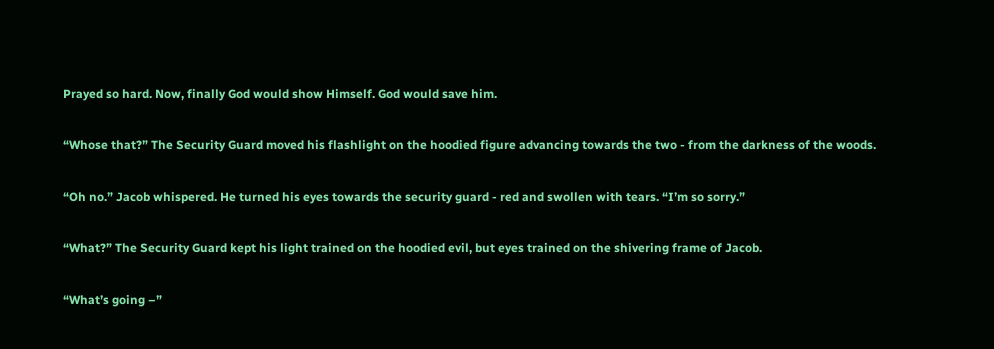Prayed so hard. Now, finally God would show Himself. God would save him.

“Whose that?” The Security Guard moved his flashlight on the hoodied figure advancing towards the two - from the darkness of the woods.

“Oh no.” Jacob whispered. He turned his eyes towards the security guard - red and swollen with tears. “I’m so sorry.”

“What?” The Security Guard kept his light trained on the hoodied evil, but eyes trained on the shivering frame of Jacob.

“What’s going –”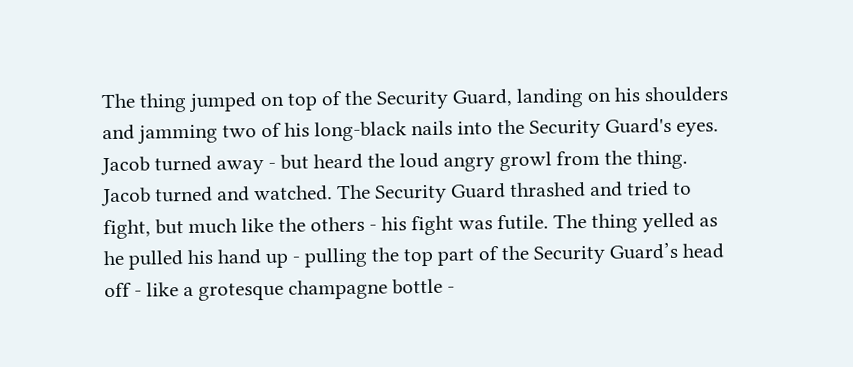The thing jumped on top of the Security Guard, landing on his shoulders and jamming two of his long-black nails into the Security Guard's eyes. Jacob turned away - but heard the loud angry growl from the thing. Jacob turned and watched. The Security Guard thrashed and tried to fight, but much like the others - his fight was futile. The thing yelled as he pulled his hand up - pulling the top part of the Security Guard’s head off - like a grotesque champagne bottle -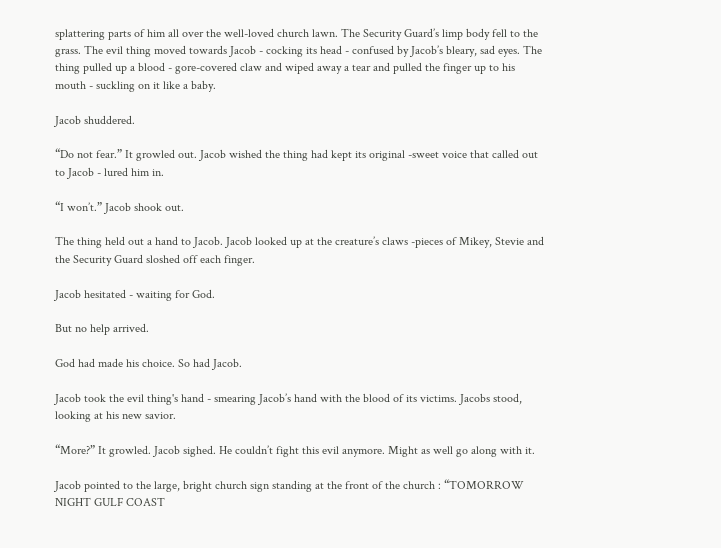splattering parts of him all over the well-loved church lawn. The Security Guard’s limp body fell to the grass. The evil thing moved towards Jacob - cocking its head - confused by Jacob’s bleary, sad eyes. The thing pulled up a blood - gore-covered claw and wiped away a tear and pulled the finger up to his mouth - suckling on it like a baby.

Jacob shuddered.

“Do not fear.” It growled out. Jacob wished the thing had kept its original -sweet voice that called out to Jacob - lured him in.

“I won’t.” Jacob shook out.

The thing held out a hand to Jacob. Jacob looked up at the creature’s claws -pieces of Mikey, Stevie and the Security Guard sloshed off each finger.

Jacob hesitated - waiting for God.

But no help arrived.

God had made his choice. So had Jacob.

Jacob took the evil thing's hand - smearing Jacob’s hand with the blood of its victims. Jacobs stood, looking at his new savior.

“More?” It growled. Jacob sighed. He couldn’t fight this evil anymore. Might as well go along with it.

Jacob pointed to the large, bright church sign standing at the front of the church : “TOMORROW NIGHT GULF COAST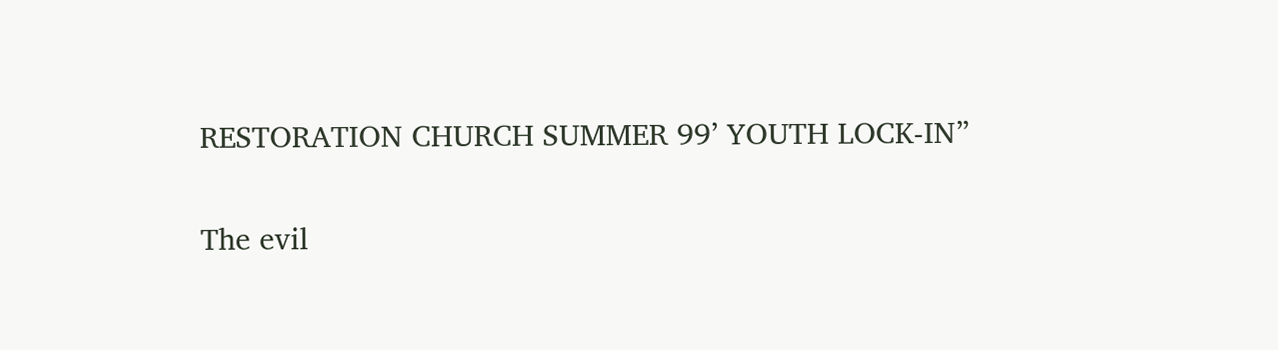RESTORATION CHURCH SUMMER 99’ YOUTH LOCK-IN”

The evil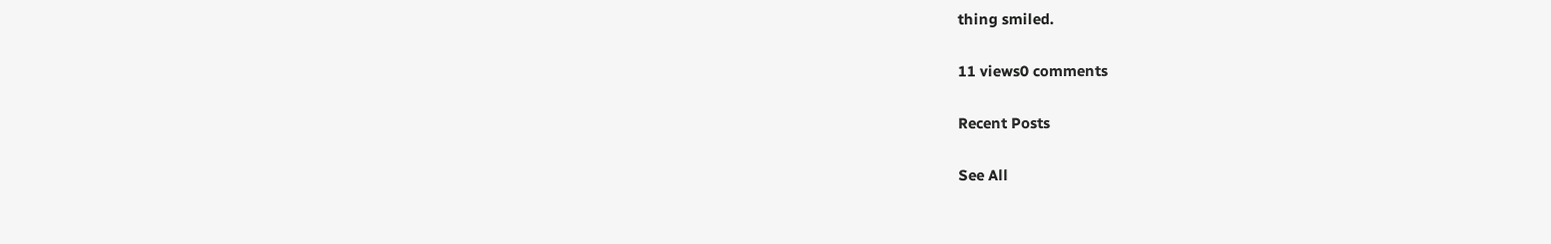thing smiled.

11 views0 comments

Recent Posts

See All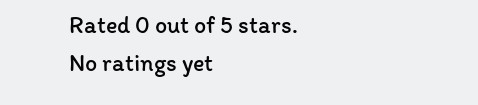Rated 0 out of 5 stars.
No ratings yet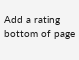Add a rating
bottom of page